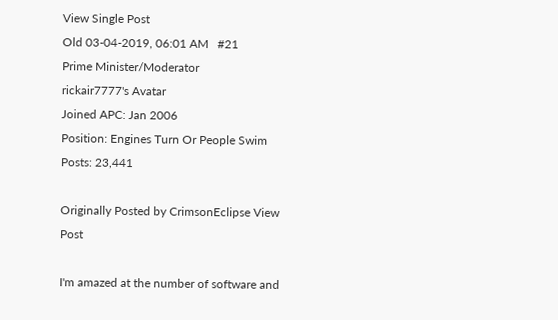View Single Post
Old 03-04-2019, 06:01 AM   #21
Prime Minister/Moderator
rickair7777's Avatar
Joined APC: Jan 2006
Position: Engines Turn Or People Swim
Posts: 23,441

Originally Posted by CrimsonEclipse View Post

I'm amazed at the number of software and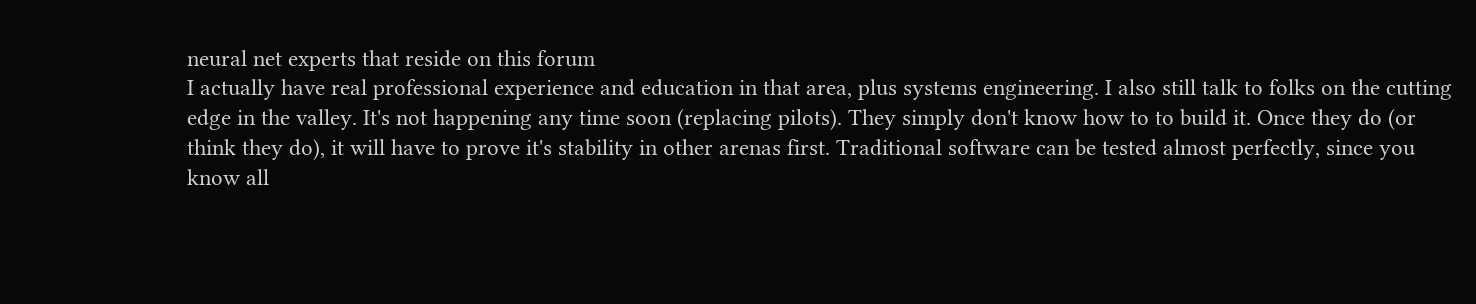neural net experts that reside on this forum
I actually have real professional experience and education in that area, plus systems engineering. I also still talk to folks on the cutting edge in the valley. It's not happening any time soon (replacing pilots). They simply don't know how to to build it. Once they do (or think they do), it will have to prove it's stability in other arenas first. Traditional software can be tested almost perfectly, since you know all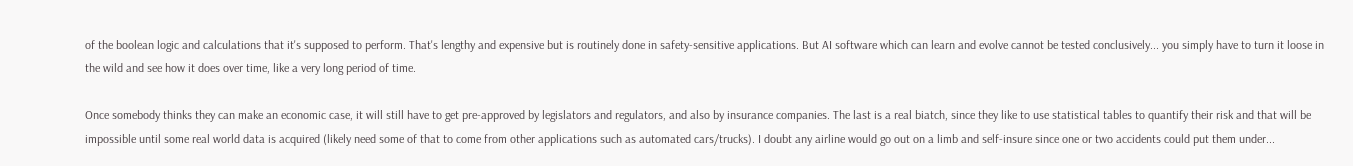of the boolean logic and calculations that it's supposed to perform. That's lengthy and expensive but is routinely done in safety-sensitive applications. But AI software which can learn and evolve cannot be tested conclusively... you simply have to turn it loose in the wild and see how it does over time, like a very long period of time.

Once somebody thinks they can make an economic case, it will still have to get pre-approved by legislators and regulators, and also by insurance companies. The last is a real biatch, since they like to use statistical tables to quantify their risk and that will be impossible until some real world data is acquired (likely need some of that to come from other applications such as automated cars/trucks). I doubt any airline would go out on a limb and self-insure since one or two accidents could put them under...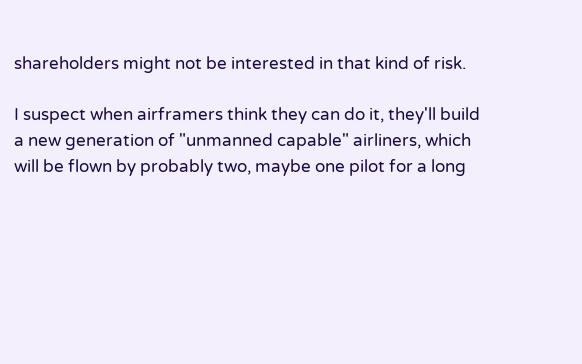shareholders might not be interested in that kind of risk.

I suspect when airframers think they can do it, they'll build a new generation of "unmanned capable" airliners, which will be flown by probably two, maybe one pilot for a long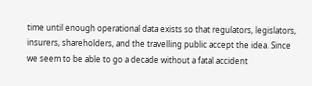time until enough operational data exists so that regulators, legislators, insurers, shareholders, and the travelling public accept the idea. Since we seem to be able to go a decade without a fatal accident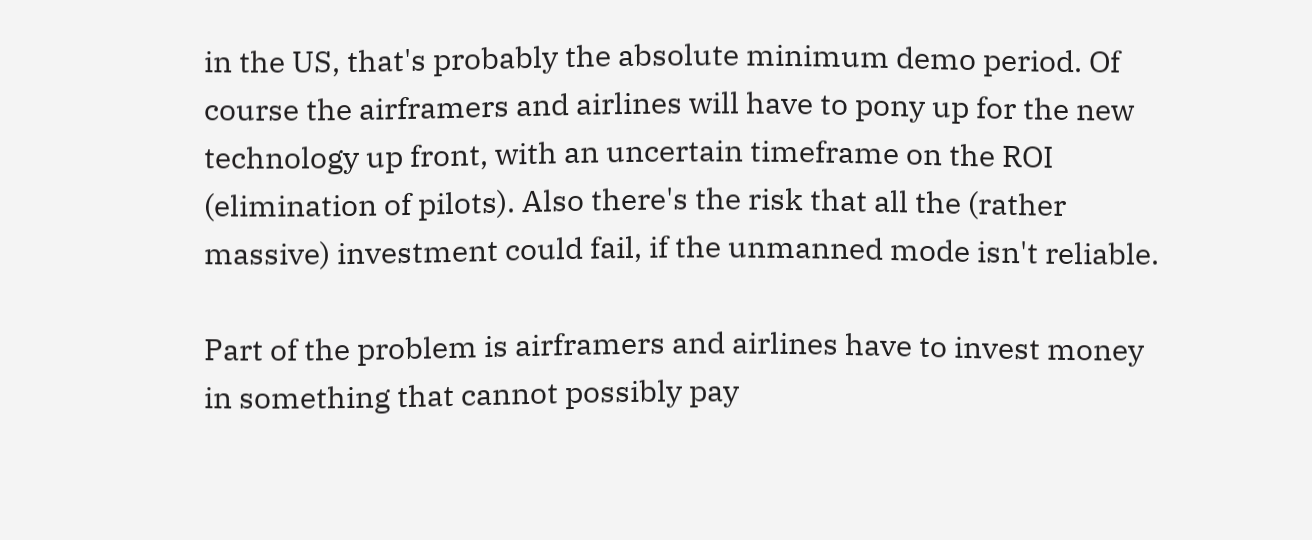in the US, that's probably the absolute minimum demo period. Of course the airframers and airlines will have to pony up for the new technology up front, with an uncertain timeframe on the ROI (elimination of pilots). Also there's the risk that all the (rather massive) investment could fail, if the unmanned mode isn't reliable.

Part of the problem is airframers and airlines have to invest money in something that cannot possibly pay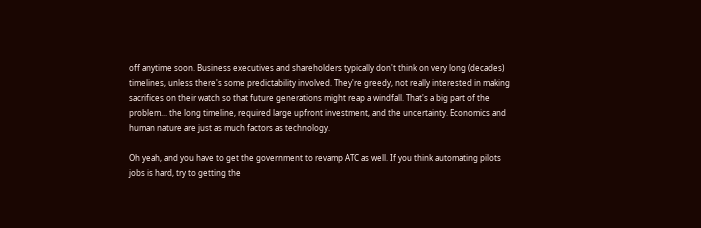off anytime soon. Business executives and shareholders typically don't think on very long (decades) timelines, unless there's some predictability involved. They're greedy, not really interested in making sacrifices on their watch so that future generations might reap a windfall. That's a big part of the problem... the long timeline, required large upfront investment, and the uncertainty. Economics and human nature are just as much factors as technology.

Oh yeah, and you have to get the government to revamp ATC as well. If you think automating pilots jobs is hard, try to getting the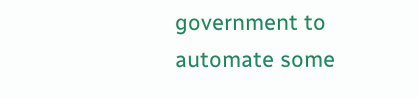government to automate some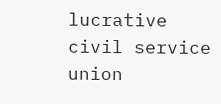lucrative civil service union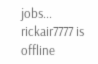jobs...
rickair7777 is offline